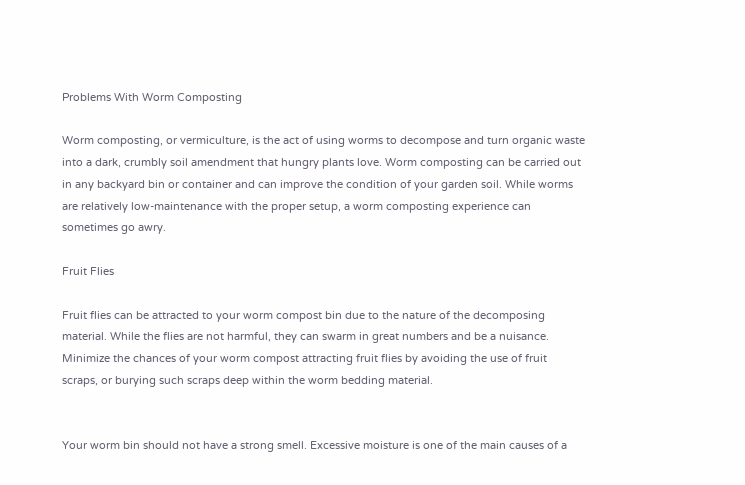Problems With Worm Composting

Worm composting, or vermiculture, is the act of using worms to decompose and turn organic waste into a dark, crumbly soil amendment that hungry plants love. Worm composting can be carried out in any backyard bin or container and can improve the condition of your garden soil. While worms are relatively low-maintenance with the proper setup, a worm composting experience can sometimes go awry.

Fruit Flies

Fruit flies can be attracted to your worm compost bin due to the nature of the decomposing material. While the flies are not harmful, they can swarm in great numbers and be a nuisance. Minimize the chances of your worm compost attracting fruit flies by avoiding the use of fruit scraps, or burying such scraps deep within the worm bedding material.


Your worm bin should not have a strong smell. Excessive moisture is one of the main causes of a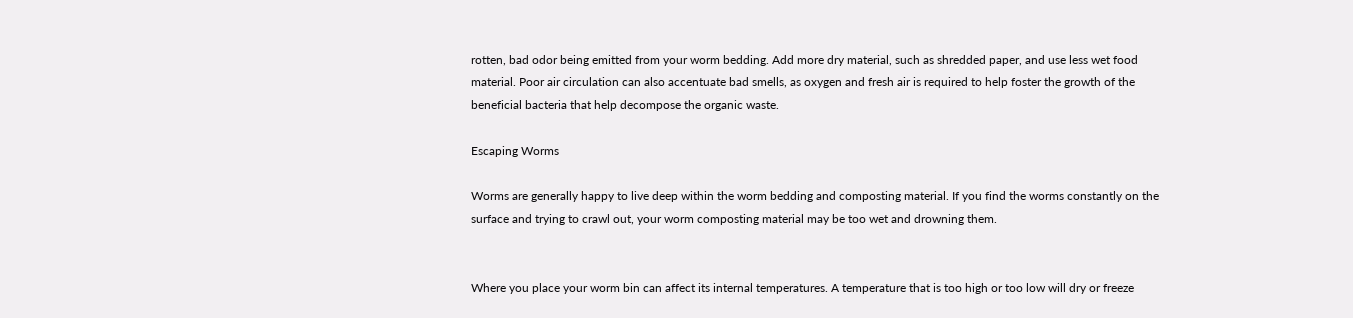rotten, bad odor being emitted from your worm bedding. Add more dry material, such as shredded paper, and use less wet food material. Poor air circulation can also accentuate bad smells, as oxygen and fresh air is required to help foster the growth of the beneficial bacteria that help decompose the organic waste.

Escaping Worms

Worms are generally happy to live deep within the worm bedding and composting material. If you find the worms constantly on the surface and trying to crawl out, your worm composting material may be too wet and drowning them.


Where you place your worm bin can affect its internal temperatures. A temperature that is too high or too low will dry or freeze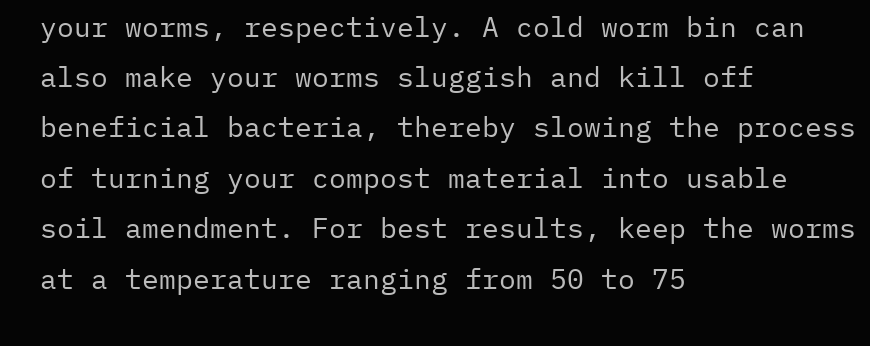your worms, respectively. A cold worm bin can also make your worms sluggish and kill off beneficial bacteria, thereby slowing the process of turning your compost material into usable soil amendment. For best results, keep the worms at a temperature ranging from 50 to 75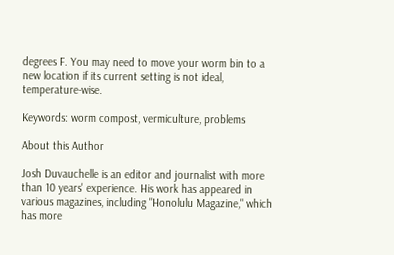degrees F. You may need to move your worm bin to a new location if its current setting is not ideal, temperature-wise.

Keywords: worm compost, vermiculture, problems

About this Author

Josh Duvauchelle is an editor and journalist with more than 10 years' experience. His work has appeared in various magazines, including "Honolulu Magazine," which has more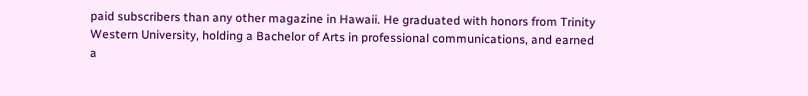paid subscribers than any other magazine in Hawaii. He graduated with honors from Trinity Western University, holding a Bachelor of Arts in professional communications, and earned a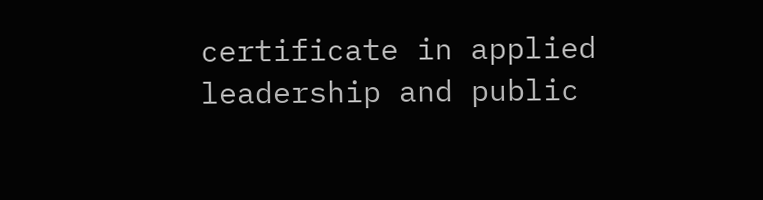certificate in applied leadership and public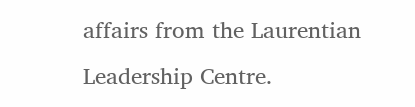affairs from the Laurentian Leadership Centre.